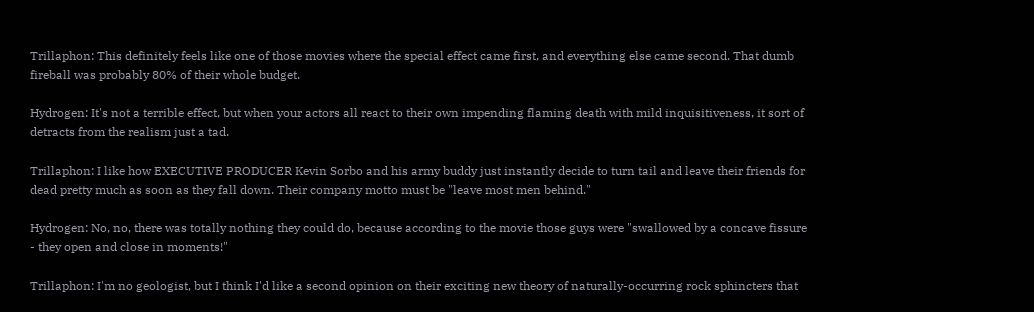Trillaphon: This definitely feels like one of those movies where the special effect came first, and everything else came second. That dumb fireball was probably 80% of their whole budget.

Hydrogen: It's not a terrible effect, but when your actors all react to their own impending flaming death with mild inquisitiveness, it sort of detracts from the realism just a tad.

Trillaphon: I like how EXECUTIVE PRODUCER Kevin Sorbo and his army buddy just instantly decide to turn tail and leave their friends for dead pretty much as soon as they fall down. Their company motto must be "leave most men behind."

Hydrogen: No, no, there was totally nothing they could do, because according to the movie those guys were "swallowed by a concave fissure - they open and close in moments!"

Trillaphon: I'm no geologist, but I think I'd like a second opinion on their exciting new theory of naturally-occurring rock sphincters that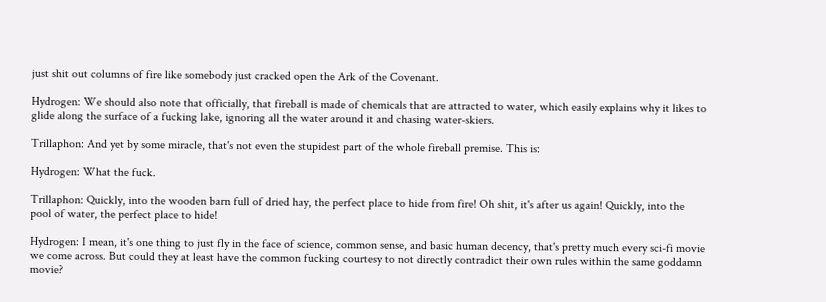just shit out columns of fire like somebody just cracked open the Ark of the Covenant.

Hydrogen: We should also note that officially, that fireball is made of chemicals that are attracted to water, which easily explains why it likes to glide along the surface of a fucking lake, ignoring all the water around it and chasing water-skiers.

Trillaphon: And yet by some miracle, that's not even the stupidest part of the whole fireball premise. This is:

Hydrogen: What the fuck.

Trillaphon: Quickly, into the wooden barn full of dried hay, the perfect place to hide from fire! Oh shit, it's after us again! Quickly, into the pool of water, the perfect place to hide!

Hydrogen: I mean, it's one thing to just fly in the face of science, common sense, and basic human decency, that's pretty much every sci-fi movie we come across. But could they at least have the common fucking courtesy to not directly contradict their own rules within the same goddamn movie?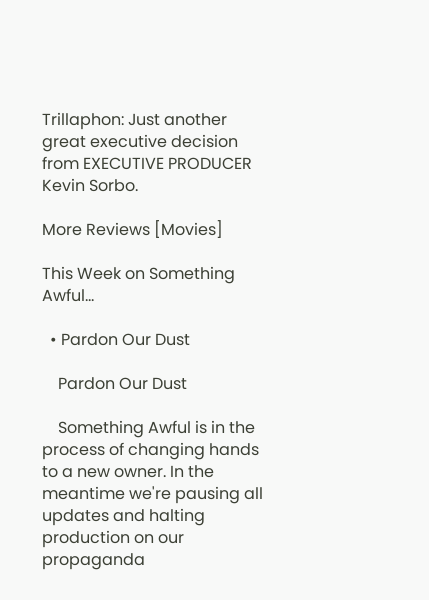Trillaphon: Just another great executive decision from EXECUTIVE PRODUCER Kevin Sorbo.

More Reviews [Movies]

This Week on Something Awful...

  • Pardon Our Dust

    Pardon Our Dust

    Something Awful is in the process of changing hands to a new owner. In the meantime we're pausing all updates and halting production on our propaganda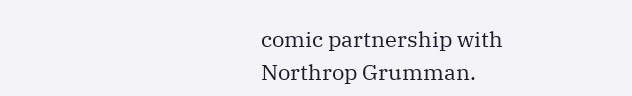comic partnership with Northrop Grumman.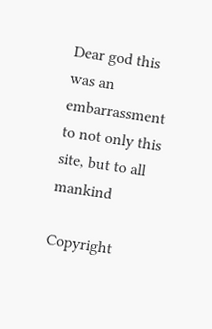Dear god this was an embarrassment to not only this site, but to all mankind

Copyright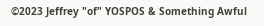©2023 Jeffrey "of" YOSPOS & Something Awful